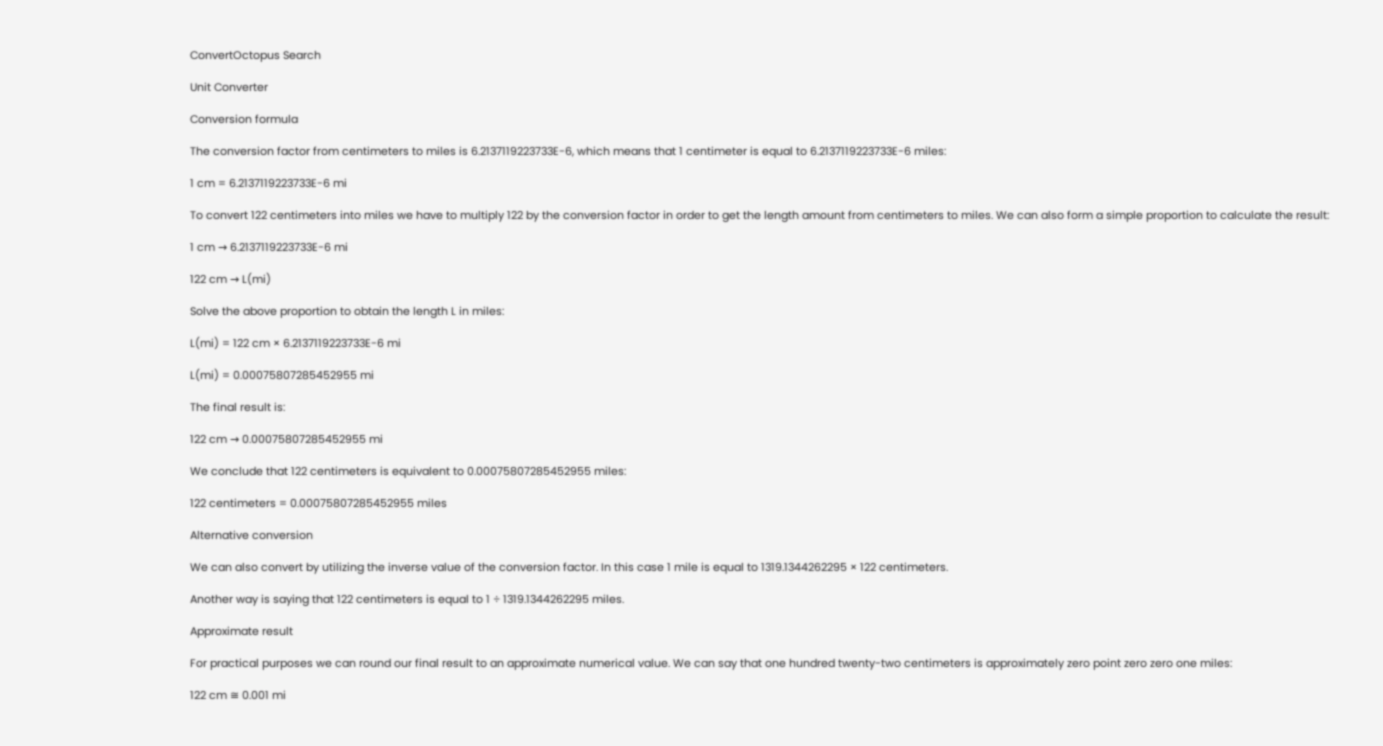ConvertOctopus Search

Unit Converter

Conversion formula

The conversion factor from centimeters to miles is 6.2137119223733E-6, which means that 1 centimeter is equal to 6.2137119223733E-6 miles:

1 cm = 6.2137119223733E-6 mi

To convert 122 centimeters into miles we have to multiply 122 by the conversion factor in order to get the length amount from centimeters to miles. We can also form a simple proportion to calculate the result:

1 cm → 6.2137119223733E-6 mi

122 cm → L(mi)

Solve the above proportion to obtain the length L in miles:

L(mi) = 122 cm × 6.2137119223733E-6 mi

L(mi) = 0.00075807285452955 mi

The final result is:

122 cm → 0.00075807285452955 mi

We conclude that 122 centimeters is equivalent to 0.00075807285452955 miles:

122 centimeters = 0.00075807285452955 miles

Alternative conversion

We can also convert by utilizing the inverse value of the conversion factor. In this case 1 mile is equal to 1319.1344262295 × 122 centimeters.

Another way is saying that 122 centimeters is equal to 1 ÷ 1319.1344262295 miles.

Approximate result

For practical purposes we can round our final result to an approximate numerical value. We can say that one hundred twenty-two centimeters is approximately zero point zero zero one miles:

122 cm ≅ 0.001 mi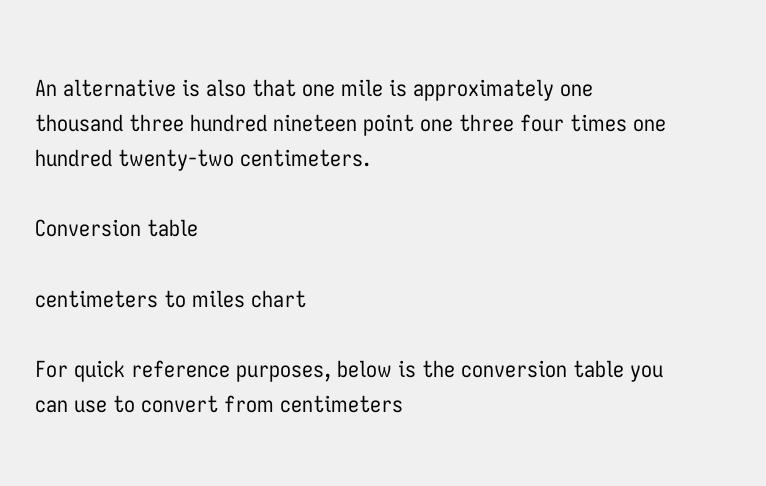An alternative is also that one mile is approximately one thousand three hundred nineteen point one three four times one hundred twenty-two centimeters.

Conversion table

centimeters to miles chart

For quick reference purposes, below is the conversion table you can use to convert from centimeters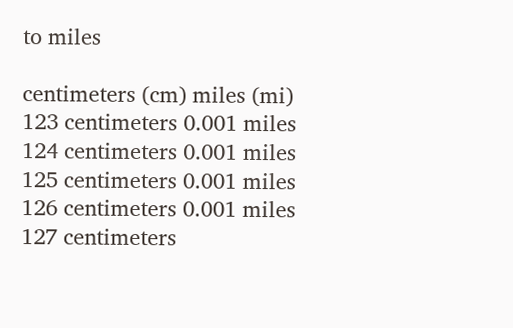to miles

centimeters (cm) miles (mi)
123 centimeters 0.001 miles
124 centimeters 0.001 miles
125 centimeters 0.001 miles
126 centimeters 0.001 miles
127 centimeters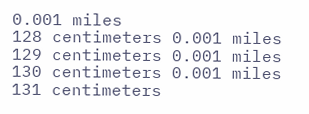0.001 miles
128 centimeters 0.001 miles
129 centimeters 0.001 miles
130 centimeters 0.001 miles
131 centimeters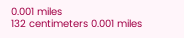0.001 miles
132 centimeters 0.001 miles